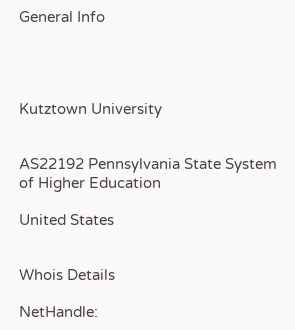General Info




Kutztown University


AS22192 Pennsylvania State System of Higher Education

United States


Whois Details

NetHandle: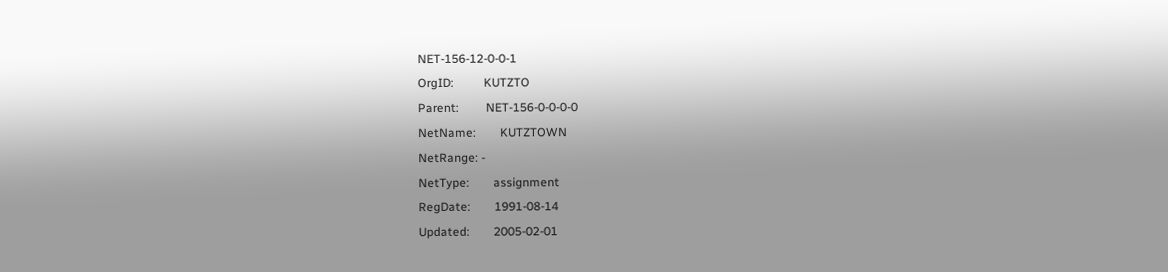NET-156-12-0-0-1
OrgID:          KUTZTO
Parent:         NET-156-0-0-0-0
NetName:        KUTZTOWN
NetRange: -
NetType:        assignment
RegDate:        1991-08-14
Updated:        2005-02-01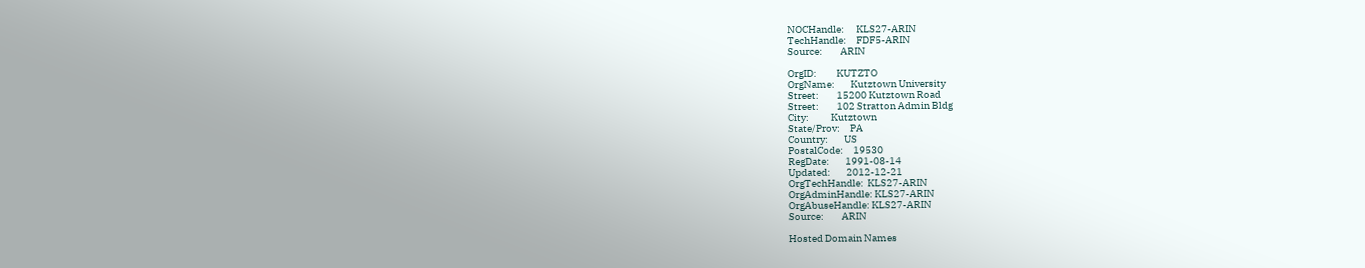NOCHandle:      KLS27-ARIN
TechHandle:     FDF5-ARIN
Source:         ARIN

OrgID:          KUTZTO
OrgName:        Kutztown University
Street:         15200 Kutztown Road
Street:         102 Stratton Admin Bldg
City:           Kutztown
State/Prov:     PA
Country:        US
PostalCode:     19530
RegDate:        1991-08-14
Updated:        2012-12-21
OrgTechHandle:  KLS27-ARIN
OrgAdminHandle: KLS27-ARIN
OrgAbuseHandle: KLS27-ARIN
Source:         ARIN

Hosted Domain Names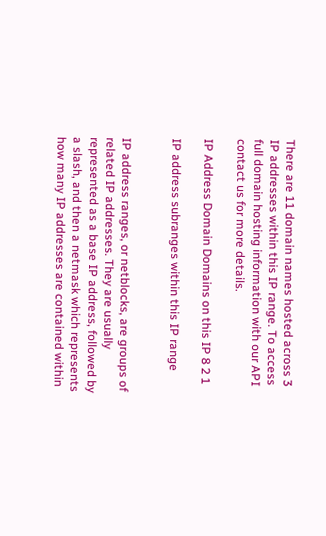There are 11 domain names hosted across 3 IP addresses within this IP range. To access full domain hosting information with our API contact us for more details.

IP Address Domain Domains on this IP 8 2 1

IP address subranges within this IP range


IP address ranges, or netblocks, are groups of related IP addresses. They are usually represented as a base IP address, followed by a slash, and then a netmask which represents how many IP addresses are contained within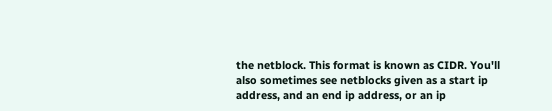the netblock. This format is known as CIDR. You'll also sometimes see netblocks given as a start ip address, and an end ip address, or an ip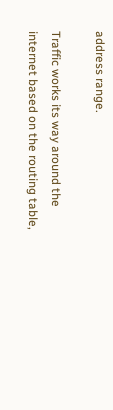address range.

Traffic works its way around the internet based on the routing table,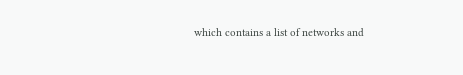which contains a list of networks and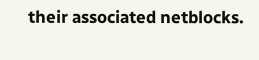their associated netblocks.